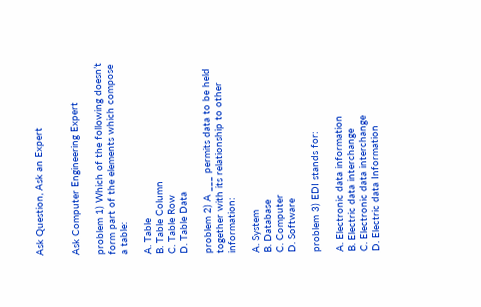Ask Question, Ask an Expert


Ask Computer Engineering Expert

problem 1) Which of the following doesn’t form part of the elements which compose a table:

A. Table
B. Table Column
C. Table Row
D. Table Data

problem 2) A ___ permits data to be held together with its relationship to other information:

A. System
B. Database
C. Computer
D. Software

problem 3) EDI stands for:

A. Electronic data information
B. Electric data interchange
C. Electronic data interchange
D. Electric data Information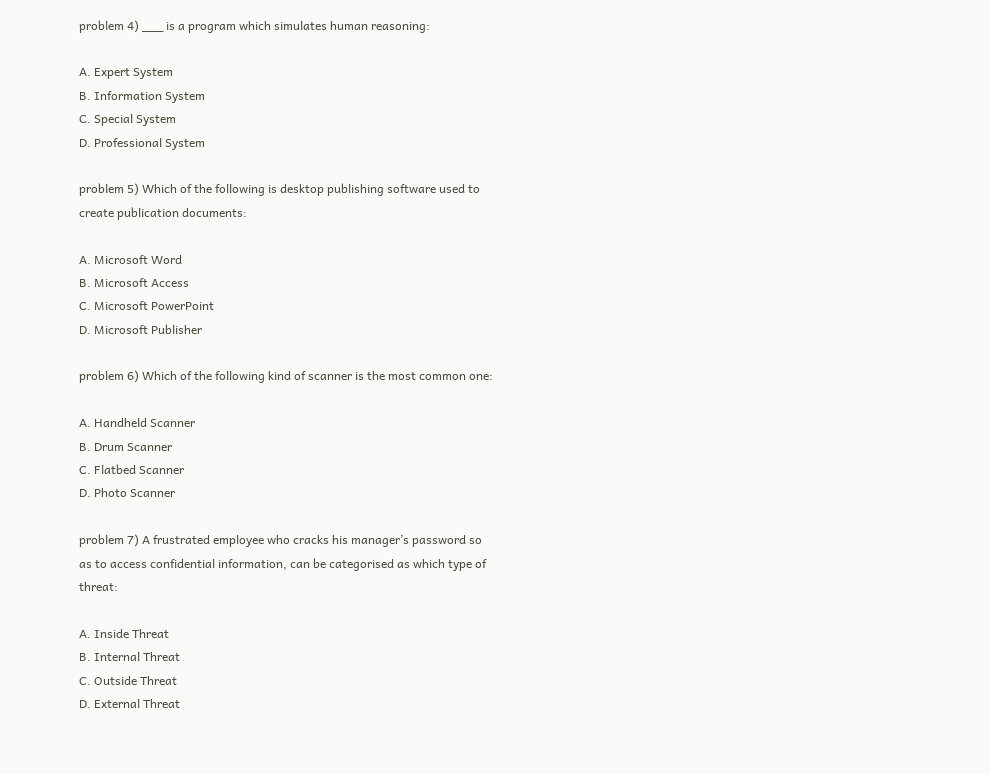problem 4) ___ is a program which simulates human reasoning:

A. Expert System
B. Information System
C. Special System
D. Professional System

problem 5) Which of the following is desktop publishing software used to create publication documents:

A. Microsoft Word
B. Microsoft Access
C. Microsoft PowerPoint
D. Microsoft Publisher

problem 6) Which of the following kind of scanner is the most common one:

A. Handheld Scanner
B. Drum Scanner
C. Flatbed Scanner
D. Photo Scanner

problem 7) A frustrated employee who cracks his manager’s password so as to access confidential information, can be categorised as which type of threat:

A. Inside Threat
B. Internal Threat
C. Outside Threat
D. External Threat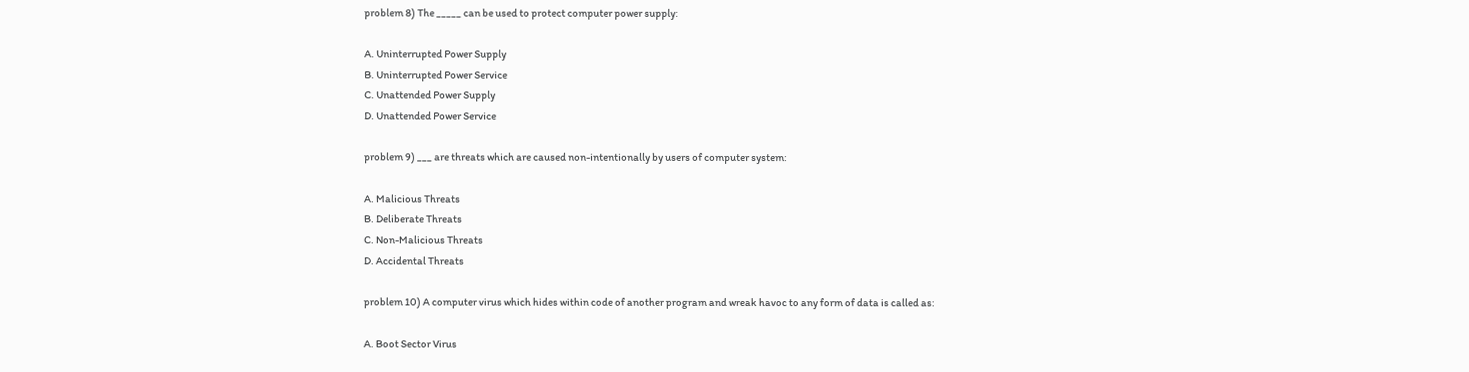problem 8) The _____ can be used to protect computer power supply:

A. Uninterrupted Power Supply
B. Uninterrupted Power Service
C. Unattended Power Supply
D. Unattended Power Service

problem 9) ___ are threats which are caused non-intentionally by users of computer system:

A. Malicious Threats
B. Deliberate Threats
C. Non-Malicious Threats
D. Accidental Threats

problem 10) A computer virus which hides within code of another program and wreak havoc to any form of data is called as:

A. Boot Sector Virus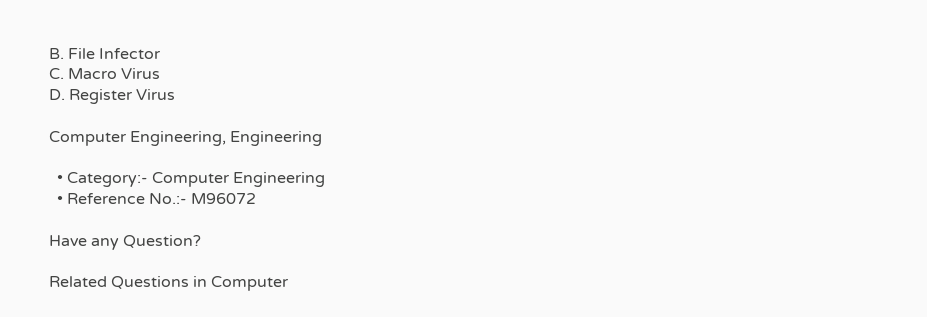B. File Infector
C. Macro Virus
D. Register Virus

Computer Engineering, Engineering

  • Category:- Computer Engineering
  • Reference No.:- M96072

Have any Question?

Related Questions in Computer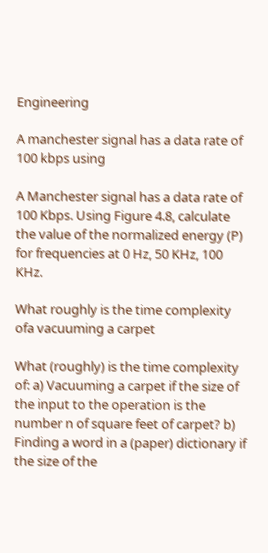Engineering

A manchester signal has a data rate of 100 kbps using

A Manchester signal has a data rate of 100 Kbps. Using Figure 4.8, calculate the value of the normalized energy (P) for frequencies at 0 Hz, 50 KHz, 100 KHz.

What roughly is the time complexity ofa vacuuming a carpet

What (roughly) is the time complexity of: a) Vacuuming a carpet if the size of the input to the operation is the number n of square feet of carpet? b) Finding a word in a (paper) dictionary if the size of the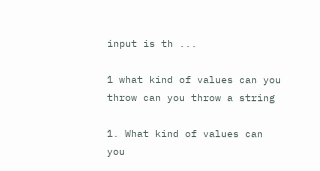input is th ...

1 what kind of values can you throw can you throw a string

1. What kind of values can you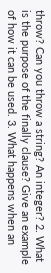throw? Can you throw a string? An integer? 2. What is the purpose of the finally clause? Give an example of how it can be used. 3. What happens when an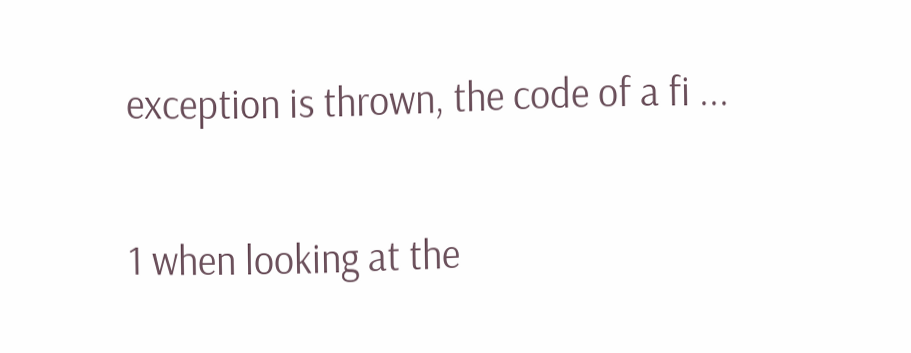exception is thrown, the code of a fi ...

1 when looking at the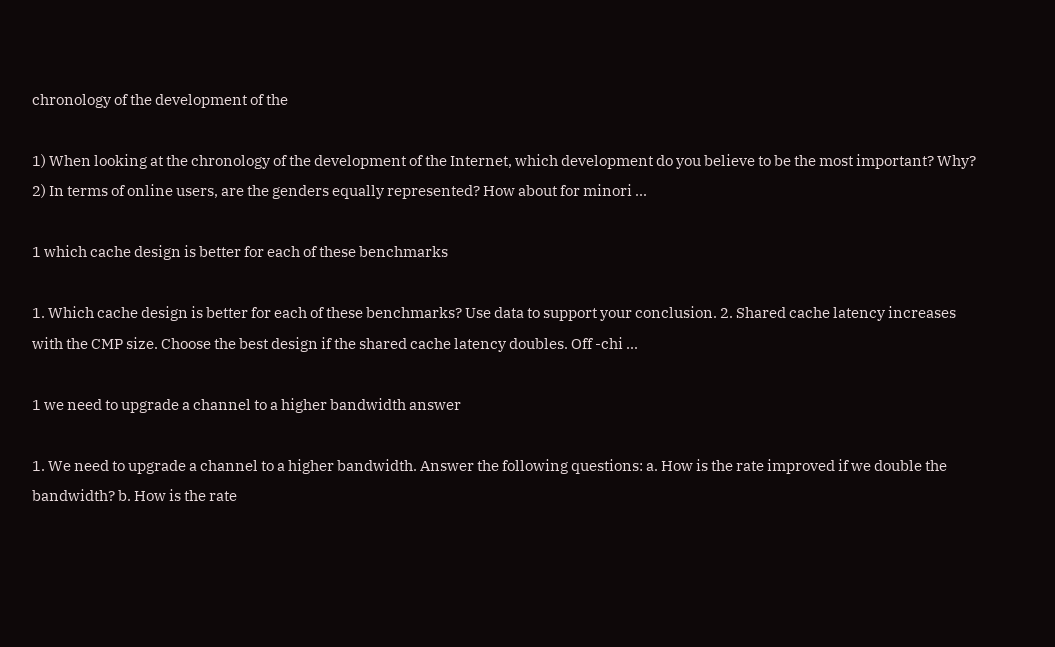chronology of the development of the

1) When looking at the chronology of the development of the Internet, which development do you believe to be the most important? Why? 2) In terms of online users, are the genders equally represented? How about for minori ...

1 which cache design is better for each of these benchmarks

1. Which cache design is better for each of these benchmarks? Use data to support your conclusion. 2. Shared cache latency increases with the CMP size. Choose the best design if the shared cache latency doubles. Off -chi ...

1 we need to upgrade a channel to a higher bandwidth answer

1. We need to upgrade a channel to a higher bandwidth. Answer the following questions: a. How is the rate improved if we double the bandwidth? b. How is the rate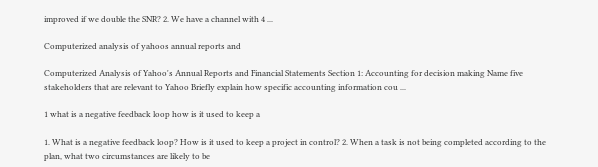improved if we double the SNR? 2. We have a channel with 4 ...

Computerized analysis of yahoos annual reports and

Computerized Analysis of Yahoo's Annual Reports and Financial Statements Section 1: Accounting for decision making Name five stakeholders that are relevant to Yahoo Briefly explain how specific accounting information cou ...

1 what is a negative feedback loop how is it used to keep a

1. What is a negative feedback loop? How is it used to keep a project in control? 2. When a task is not being completed according to the plan, what two circumstances are likely to be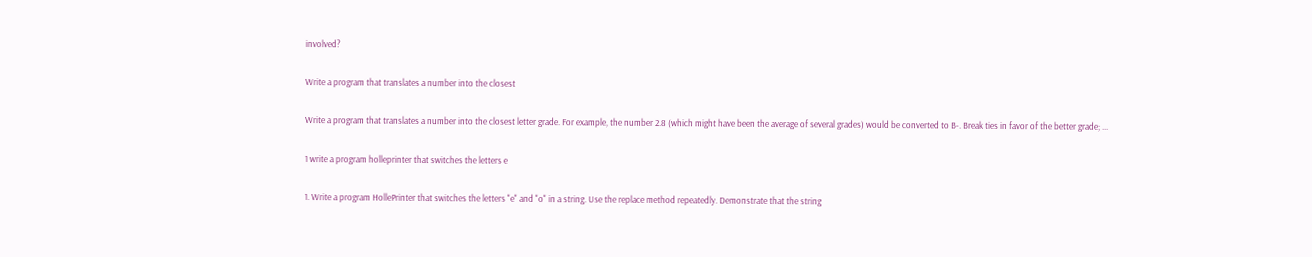involved?

Write a program that translates a number into the closest

Write a program that translates a number into the closest letter grade. For example, the number 2.8 (which might have been the average of several grades) would be converted to B-. Break ties in favor of the better grade; ...

1 write a program holleprinter that switches the letters e

1. Write a program HollePrinter that switches the letters "e" and "o" in a string. Use the replace method repeatedly. Demonstrate that the string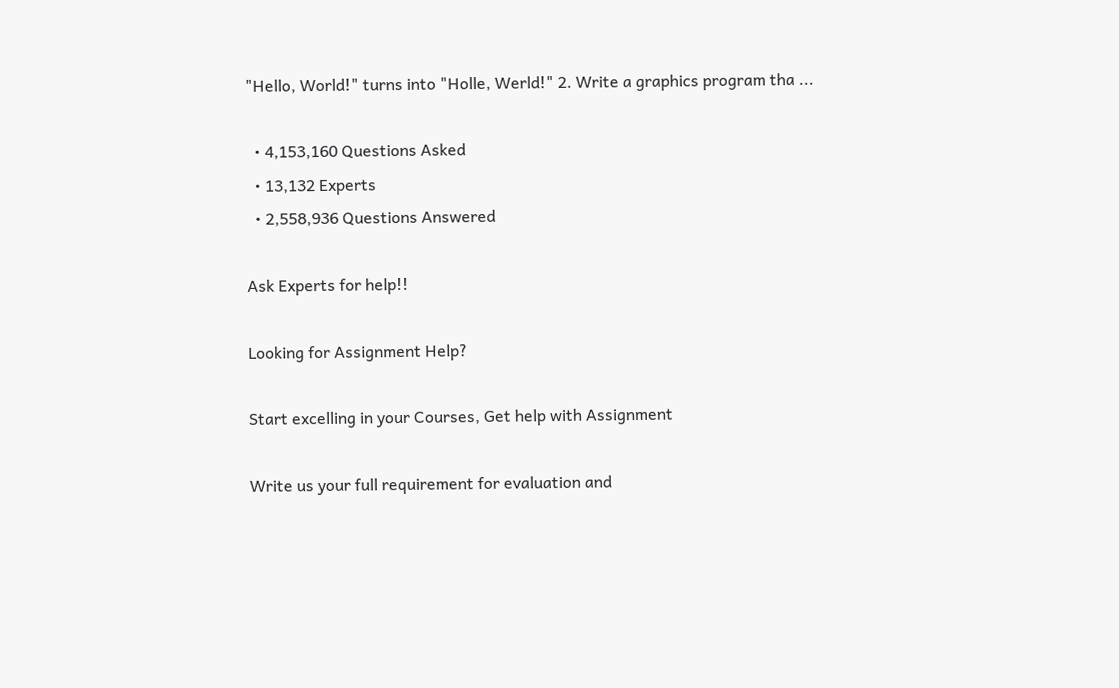"Hello, World!" turns into "Holle, Werld!" 2. Write a graphics program tha ...

  • 4,153,160 Questions Asked
  • 13,132 Experts
  • 2,558,936 Questions Answered

Ask Experts for help!!

Looking for Assignment Help?

Start excelling in your Courses, Get help with Assignment

Write us your full requirement for evaluation and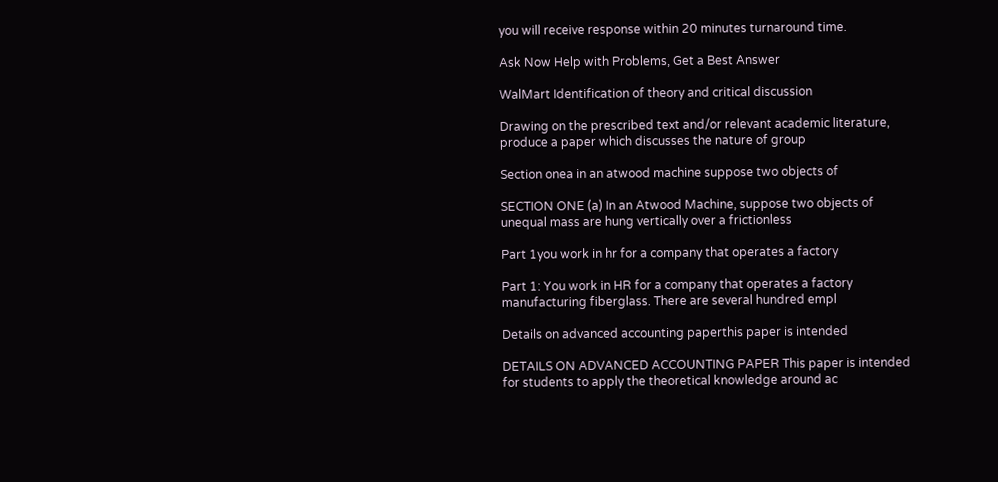you will receive response within 20 minutes turnaround time.

Ask Now Help with Problems, Get a Best Answer

WalMart Identification of theory and critical discussion

Drawing on the prescribed text and/or relevant academic literature, produce a paper which discusses the nature of group

Section onea in an atwood machine suppose two objects of

SECTION ONE (a) In an Atwood Machine, suppose two objects of unequal mass are hung vertically over a frictionless

Part 1you work in hr for a company that operates a factory

Part 1: You work in HR for a company that operates a factory manufacturing fiberglass. There are several hundred empl

Details on advanced accounting paperthis paper is intended

DETAILS ON ADVANCED ACCOUNTING PAPER This paper is intended for students to apply the theoretical knowledge around ac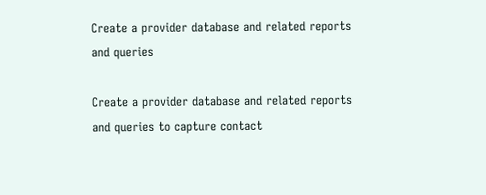Create a provider database and related reports and queries

Create a provider database and related reports and queries to capture contact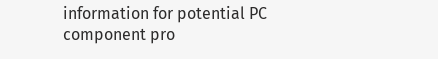information for potential PC component pro